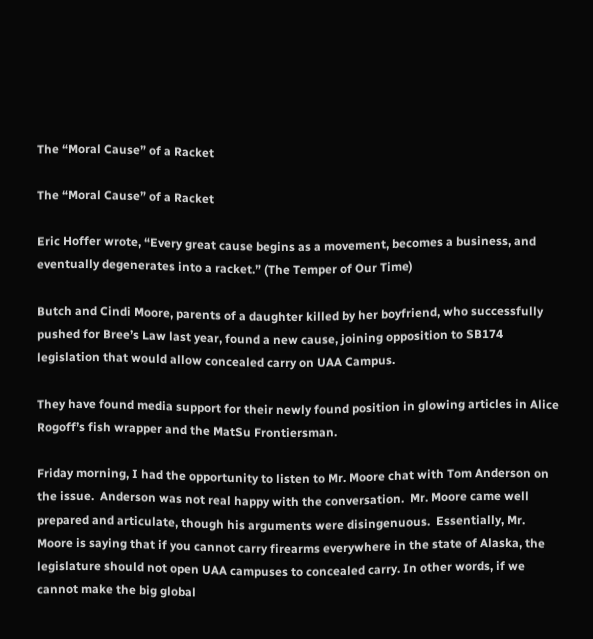The “Moral Cause” of a Racket

The “Moral Cause” of a Racket

Eric Hoffer wrote, “Every great cause begins as a movement, becomes a business, and eventually degenerates into a racket.” (The Temper of Our Time)

Butch and Cindi Moore, parents of a daughter killed by her boyfriend, who successfully pushed for Bree’s Law last year, found a new cause, joining opposition to SB174 legislation that would allow concealed carry on UAA Campus.

They have found media support for their newly found position in glowing articles in Alice Rogoff’s fish wrapper and the MatSu Frontiersman.

Friday morning, I had the opportunity to listen to Mr. Moore chat with Tom Anderson on the issue.  Anderson was not real happy with the conversation.  Mr. Moore came well prepared and articulate, though his arguments were disingenuous.  Essentially, Mr. Moore is saying that if you cannot carry firearms everywhere in the state of Alaska, the legislature should not open UAA campuses to concealed carry. In other words, if we cannot make the big global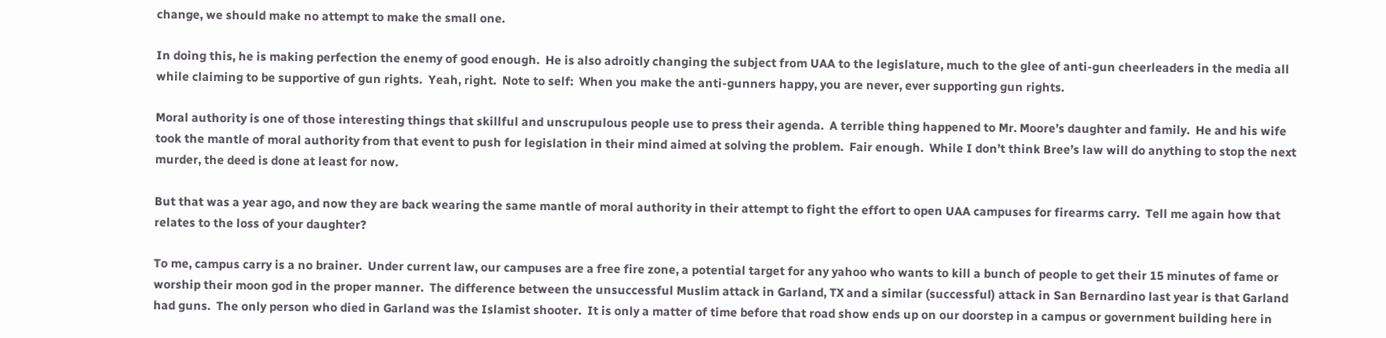change, we should make no attempt to make the small one.

In doing this, he is making perfection the enemy of good enough.  He is also adroitly changing the subject from UAA to the legislature, much to the glee of anti-gun cheerleaders in the media all while claiming to be supportive of gun rights.  Yeah, right.  Note to self:  When you make the anti-gunners happy, you are never, ever supporting gun rights.

Moral authority is one of those interesting things that skillful and unscrupulous people use to press their agenda.  A terrible thing happened to Mr. Moore’s daughter and family.  He and his wife took the mantle of moral authority from that event to push for legislation in their mind aimed at solving the problem.  Fair enough.  While I don’t think Bree’s law will do anything to stop the next murder, the deed is done at least for now.

But that was a year ago, and now they are back wearing the same mantle of moral authority in their attempt to fight the effort to open UAA campuses for firearms carry.  Tell me again how that relates to the loss of your daughter?

To me, campus carry is a no brainer.  Under current law, our campuses are a free fire zone, a potential target for any yahoo who wants to kill a bunch of people to get their 15 minutes of fame or worship their moon god in the proper manner.  The difference between the unsuccessful Muslim attack in Garland, TX and a similar (successful) attack in San Bernardino last year is that Garland had guns.  The only person who died in Garland was the Islamist shooter.  It is only a matter of time before that road show ends up on our doorstep in a campus or government building here in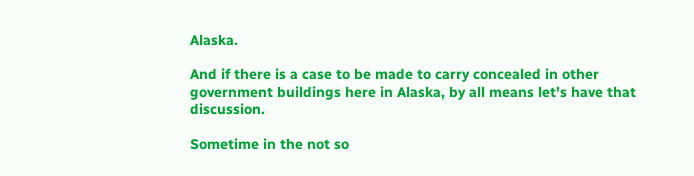Alaska.

And if there is a case to be made to carry concealed in other government buildings here in Alaska, by all means let’s have that discussion.

Sometime in the not so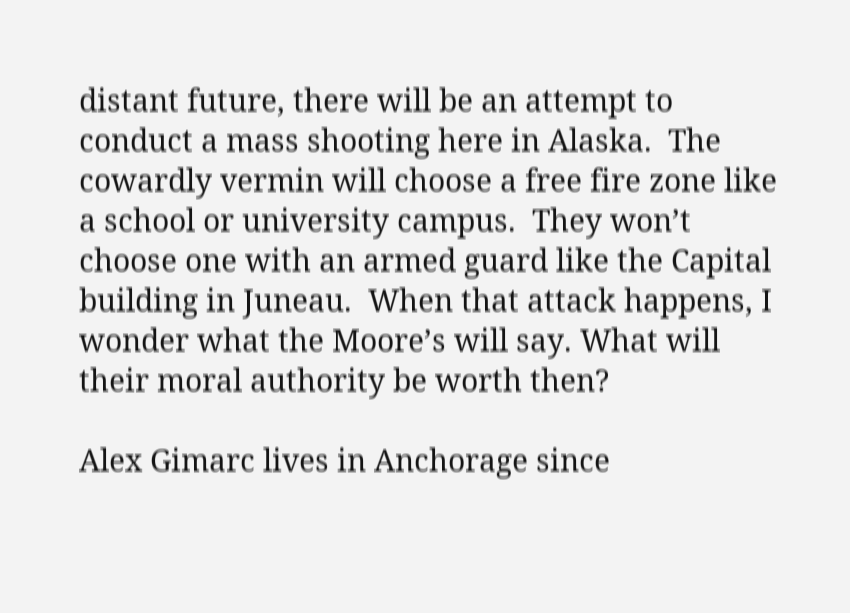distant future, there will be an attempt to conduct a mass shooting here in Alaska.  The cowardly vermin will choose a free fire zone like a school or university campus.  They won’t choose one with an armed guard like the Capital building in Juneau.  When that attack happens, I wonder what the Moore’s will say. What will their moral authority be worth then?

Alex Gimarc lives in Anchorage since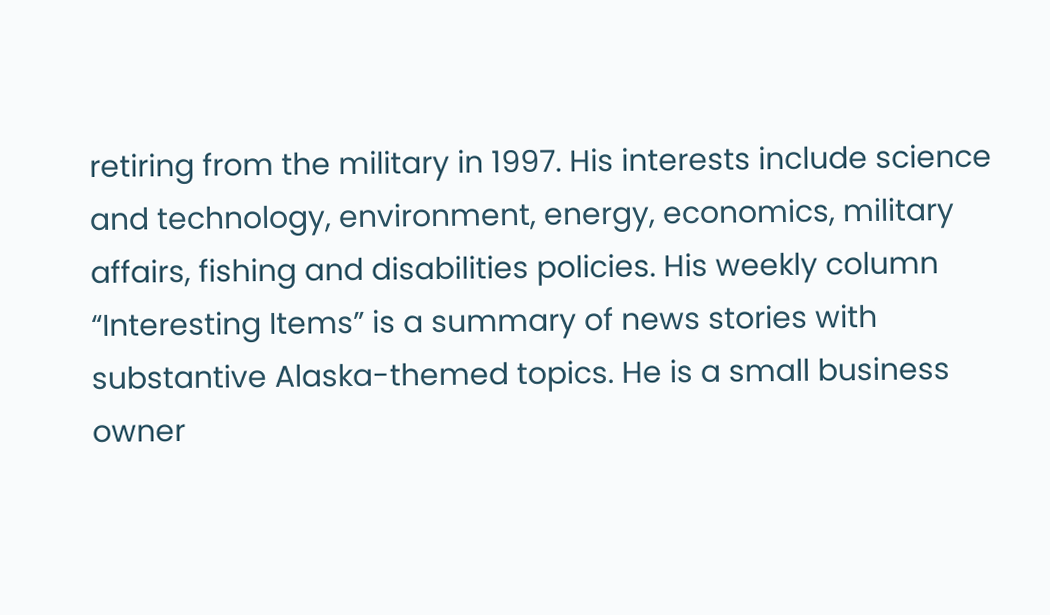retiring from the military in 1997. His interests include science and technology, environment, energy, economics, military affairs, fishing and disabilities policies. His weekly column “Interesting Items” is a summary of news stories with substantive Alaska-themed topics. He is a small business owner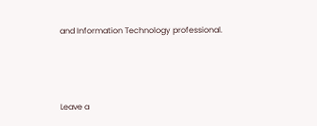and Information Technology professional.




Leave a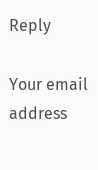Reply

Your email address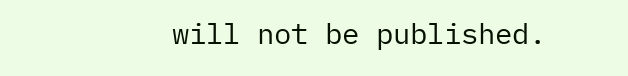will not be published.